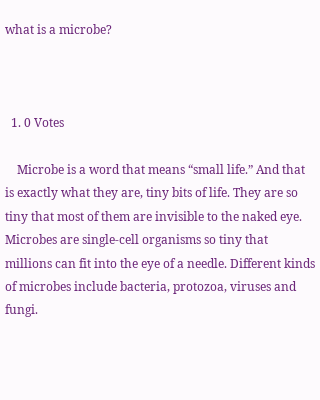what is a microbe?



  1. 0 Votes

    Microbe is a word that means “small life.” And that is exactly what they are, tiny bits of life. They are so tiny that most of them are invisible to the naked eye. Microbes are single-cell organisms so tiny that millions can fit into the eye of a needle. Different kinds of microbes include bacteria, protozoa, viruses and fungi.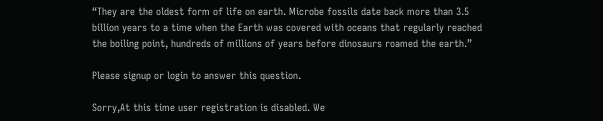“They are the oldest form of life on earth. Microbe fossils date back more than 3.5 billion years to a time when the Earth was covered with oceans that regularly reached the boiling point, hundreds of millions of years before dinosaurs roamed the earth.”

Please signup or login to answer this question.

Sorry,At this time user registration is disabled. We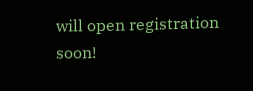will open registration soon!